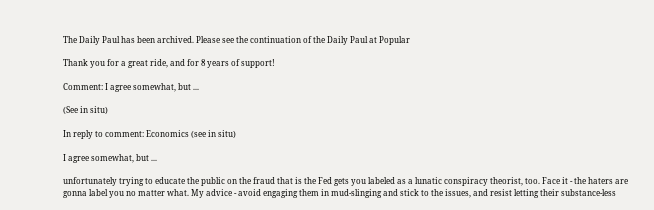The Daily Paul has been archived. Please see the continuation of the Daily Paul at Popular

Thank you for a great ride, and for 8 years of support!

Comment: I agree somewhat, but ...

(See in situ)

In reply to comment: Economics (see in situ)

I agree somewhat, but ...

unfortunately trying to educate the public on the fraud that is the Fed gets you labeled as a lunatic conspiracy theorist, too. Face it - the haters are gonna label you no matter what. My advice - avoid engaging them in mud-slinging and stick to the issues, and resist letting their substance-less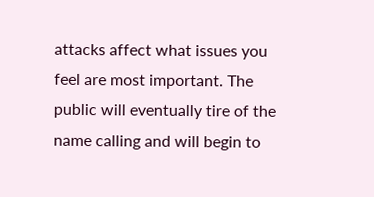attacks affect what issues you feel are most important. The public will eventually tire of the name calling and will begin to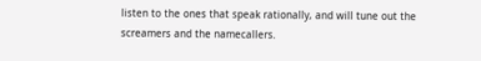listen to the ones that speak rationally, and will tune out the screamers and the namecallers.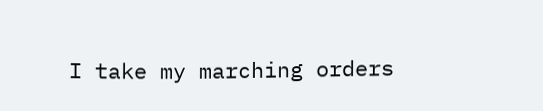I take my marching orders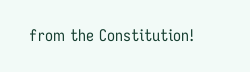from the Constitution!